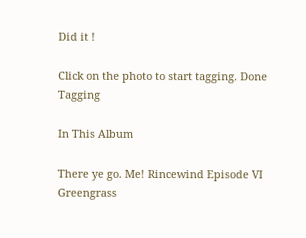Did it !

Click on the photo to start tagging. Done Tagging

In This Album

There ye go. Me! Rincewind Episode VI Greengrass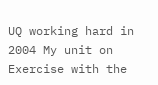UQ working hard in 2004 My unit on Exercise with the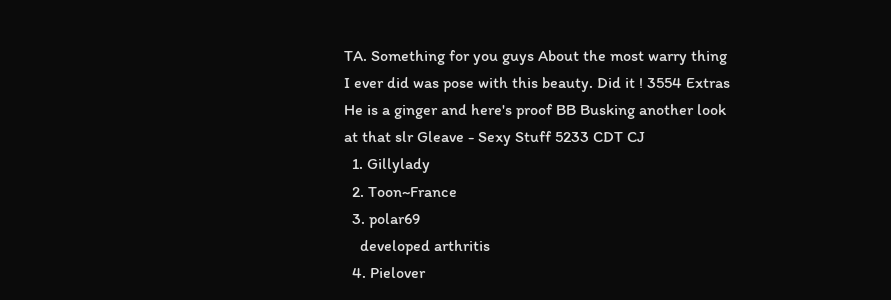TA. Something for you guys About the most warry thing I ever did was pose with this beauty. Did it ! 3554 Extras He is a ginger and here's proof BB Busking another look at that slr Gleave - Sexy Stuff 5233 CDT CJ
  1. Gillylady
  2. Toon~France
  3. polar69
    developed arthritis
  4. Pielover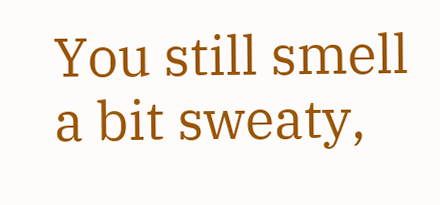You still smell a bit sweaty,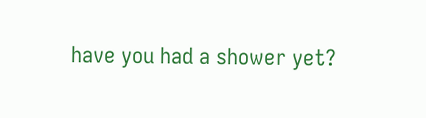have you had a shower yet?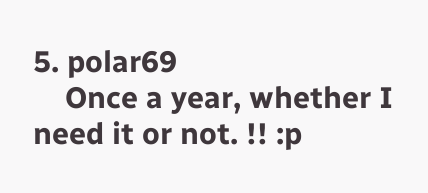5. polar69
    Once a year, whether I need it or not. !! :p